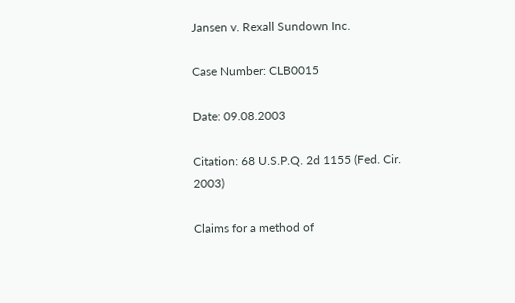Jansen v. Rexall Sundown Inc.

Case Number: CLB0015

Date: 09.08.2003

Citation: 68 U.S.P.Q. 2d 1155 (Fed. Cir. 2003)

Claims for a method of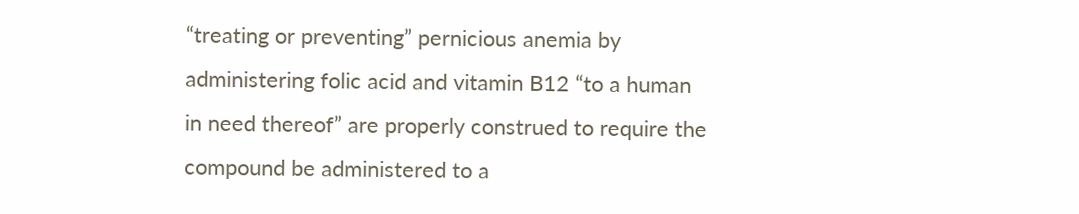“treating or preventing” pernicious anemia by administering folic acid and vitamin B12 “to a human in need thereof” are properly construed to require the compound be administered to a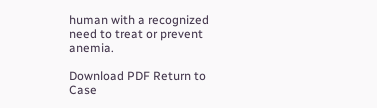human with a recognized need to treat or prevent anemia.

Download PDF Return to Case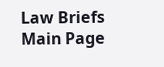Law Briefs Main Page